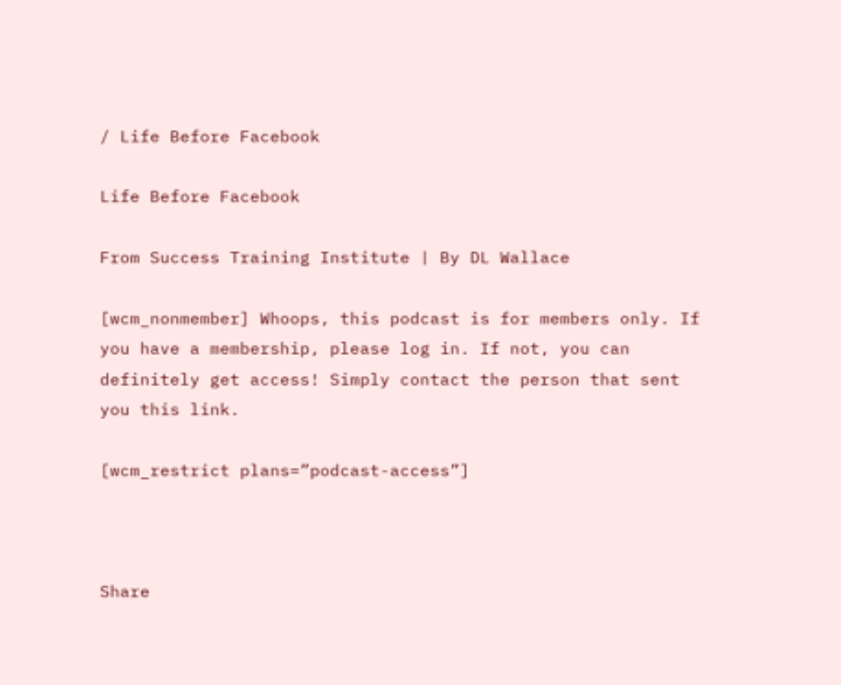/ Life Before Facebook

Life Before Facebook

From Success Training Institute | By DL Wallace

[wcm_nonmember] Whoops, this podcast is for members only. If you have a membership, please log in. If not, you can definitely get access! Simply contact the person that sent you this link.

[wcm_restrict plans=”podcast-access”]



Share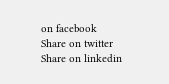on facebook
Share on twitter
Share on linkedin